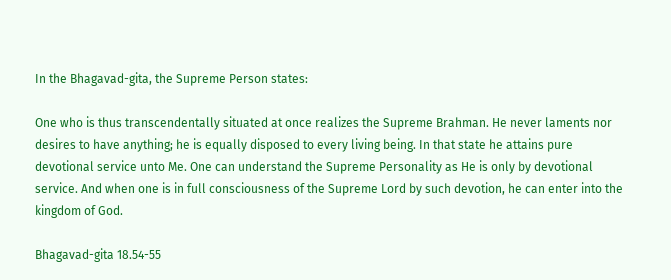In the Bhagavad-gita, the Supreme Person states:

One who is thus transcendentally situated at once realizes the Supreme Brahman. He never laments nor desires to have anything; he is equally disposed to every living being. In that state he attains pure devotional service unto Me. One can understand the Supreme Personality as He is only by devotional service. And when one is in full consciousness of the Supreme Lord by such devotion, he can enter into the kingdom of God.

Bhagavad-gita 18.54-55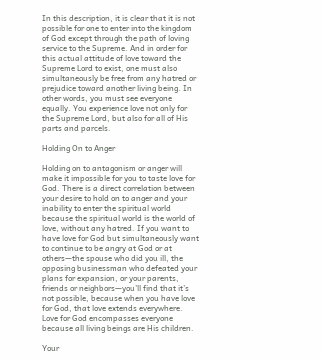In this description, it is clear that it is not possible for one to enter into the kingdom of God except through the path of loving service to the Supreme. And in order for this actual attitude of love toward the Supreme Lord to exist, one must also simultaneously be free from any hatred or prejudice toward another living being. In other words, you must see everyone equally. You experience love not only for the Supreme Lord, but also for all of His parts and parcels.

Holding On to Anger

Holding on to antagonism or anger will make it impossible for you to taste love for God. There is a direct correlation between your desire to hold on to anger and your inability to enter the spiritual world because the spiritual world is the world of love, without any hatred. If you want to have love for God but simultaneously want to continue to be angry at God or at others—the spouse who did you ill, the opposing businessman who defeated your plans for expansion, or your parents, friends or neighbors—you’ll find that it’s not possible, because when you have love for God, that love extends everywhere. Love for God encompasses everyone because all living beings are His children.

Your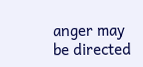anger may be directed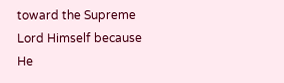toward the Supreme Lord Himself because He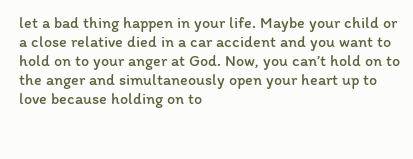let a bad thing happen in your life. Maybe your child or a close relative died in a car accident and you want to hold on to your anger at God. Now, you can’t hold on to the anger and simultaneously open your heart up to love because holding on to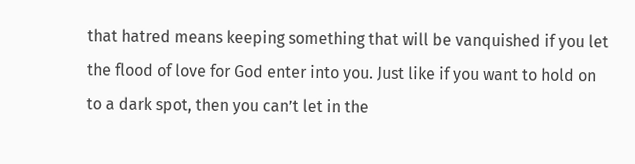that hatred means keeping something that will be vanquished if you let the flood of love for God enter into you. Just like if you want to hold on to a dark spot, then you can’t let in the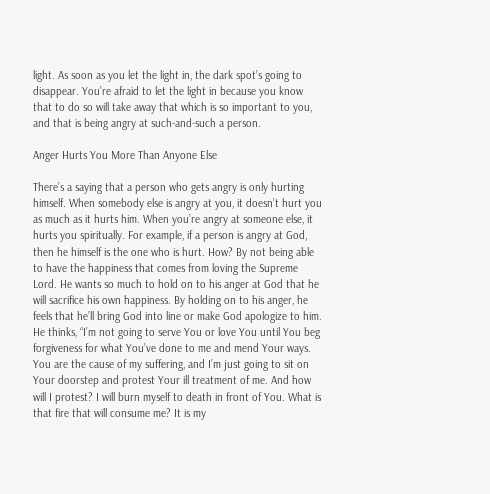light. As soon as you let the light in, the dark spot’s going to disappear. You’re afraid to let the light in because you know that to do so will take away that which is so important to you, and that is being angry at such-and-such a person.

Anger Hurts You More Than Anyone Else

There’s a saying that a person who gets angry is only hurting himself. When somebody else is angry at you, it doesn’t hurt you as much as it hurts him. When you’re angry at someone else, it hurts you spiritually. For example, if a person is angry at God, then he himself is the one who is hurt. How? By not being able to have the happiness that comes from loving the Supreme Lord. He wants so much to hold on to his anger at God that he will sacrifice his own happiness. By holding on to his anger, he feels that he’ll bring God into line or make God apologize to him. He thinks, “I’m not going to serve You or love You until You beg forgiveness for what You’ve done to me and mend Your ways. You are the cause of my suffering, and I’m just going to sit on Your doorstep and protest Your ill treatment of me. And how will I protest? I will burn myself to death in front of You. What is that fire that will consume me? It is my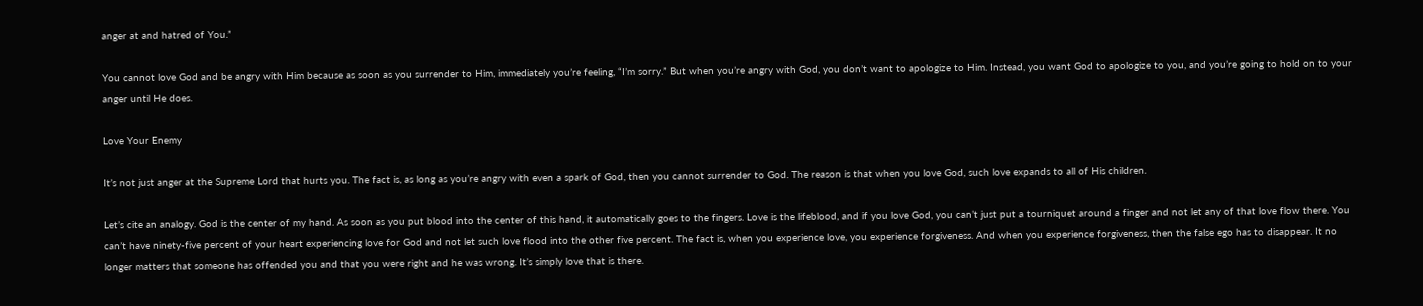anger at and hatred of You.”

You cannot love God and be angry with Him because as soon as you surrender to Him, immediately you’re feeling, “I’m sorry.” But when you’re angry with God, you don’t want to apologize to Him. Instead, you want God to apologize to you, and you’re going to hold on to your anger until He does.

Love Your Enemy

It’s not just anger at the Supreme Lord that hurts you. The fact is, as long as you’re angry with even a spark of God, then you cannot surrender to God. The reason is that when you love God, such love expands to all of His children.

Let’s cite an analogy. God is the center of my hand. As soon as you put blood into the center of this hand, it automatically goes to the fingers. Love is the lifeblood, and if you love God, you can’t just put a tourniquet around a finger and not let any of that love flow there. You can’t have ninety-five percent of your heart experiencing love for God and not let such love flood into the other five percent. The fact is, when you experience love, you experience forgiveness. And when you experience forgiveness, then the false ego has to disappear. It no longer matters that someone has offended you and that you were right and he was wrong. It’s simply love that is there.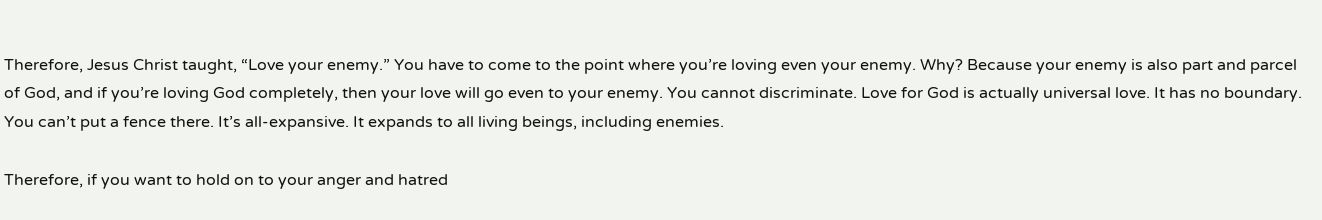Therefore, Jesus Christ taught, “Love your enemy.” You have to come to the point where you’re loving even your enemy. Why? Because your enemy is also part and parcel of God, and if you’re loving God completely, then your love will go even to your enemy. You cannot discriminate. Love for God is actually universal love. It has no boundary. You can’t put a fence there. It’s all-expansive. It expands to all living beings, including enemies.

Therefore, if you want to hold on to your anger and hatred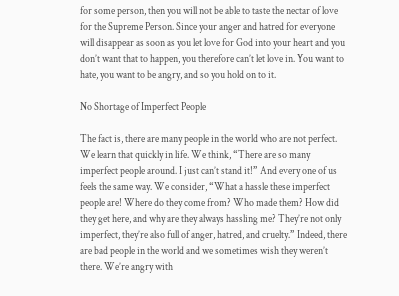for some person, then you will not be able to taste the nectar of love for the Supreme Person. Since your anger and hatred for everyone will disappear as soon as you let love for God into your heart and you don’t want that to happen, you therefore can’t let love in. You want to hate, you want to be angry, and so you hold on to it.

No Shortage of Imperfect People

The fact is, there are many people in the world who are not perfect. We learn that quickly in life. We think, “There are so many imperfect people around. I just can’t stand it!” And every one of us feels the same way. We consider, “What a hassle these imperfect people are! Where do they come from? Who made them? How did they get here, and why are they always hassling me? They’re not only imperfect, they’re also full of anger, hatred, and cruelty.” Indeed, there are bad people in the world and we sometimes wish they weren’t there. We’re angry with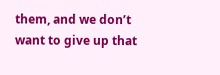them, and we don’t want to give up that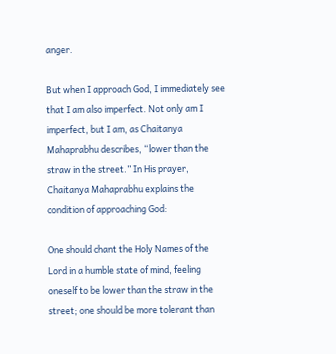anger.

But when I approach God, I immediately see that I am also imperfect. Not only am I imperfect, but I am, as Chaitanya Mahaprabhu describes, “lower than the straw in the street.” In His prayer, Chaitanya Mahaprabhu explains the condition of approaching God:

One should chant the Holy Names of the Lord in a humble state of mind, feeling oneself to be lower than the straw in the street; one should be more tolerant than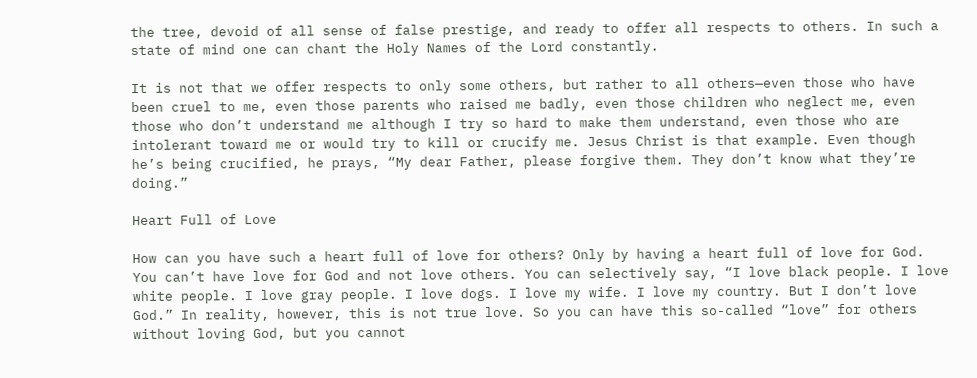the tree, devoid of all sense of false prestige, and ready to offer all respects to others. In such a state of mind one can chant the Holy Names of the Lord constantly.

It is not that we offer respects to only some others, but rather to all others—even those who have been cruel to me, even those parents who raised me badly, even those children who neglect me, even those who don’t understand me although I try so hard to make them understand, even those who are intolerant toward me or would try to kill or crucify me. Jesus Christ is that example. Even though he’s being crucified, he prays, “My dear Father, please forgive them. They don’t know what they’re doing.”

Heart Full of Love

How can you have such a heart full of love for others? Only by having a heart full of love for God. You can’t have love for God and not love others. You can selectively say, “I love black people. I love white people. I love gray people. I love dogs. I love my wife. I love my country. But I don’t love God.” In reality, however, this is not true love. So you can have this so-called “love” for others without loving God, but you cannot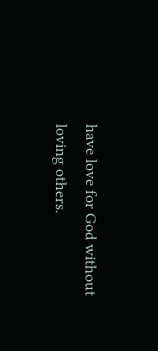have love for God without loving others.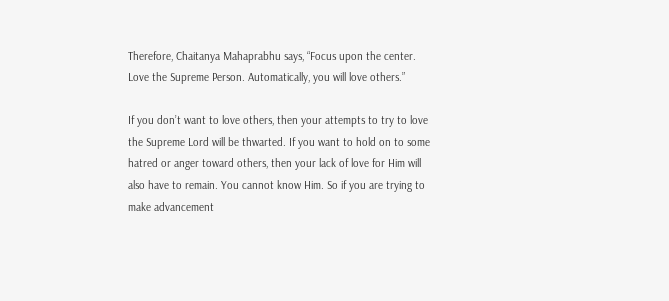Therefore, Chaitanya Mahaprabhu says, “Focus upon the center. Love the Supreme Person. Automatically, you will love others.”

If you don’t want to love others, then your attempts to try to love the Supreme Lord will be thwarted. If you want to hold on to some hatred or anger toward others, then your lack of love for Him will also have to remain. You cannot know Him. So if you are trying to make advancement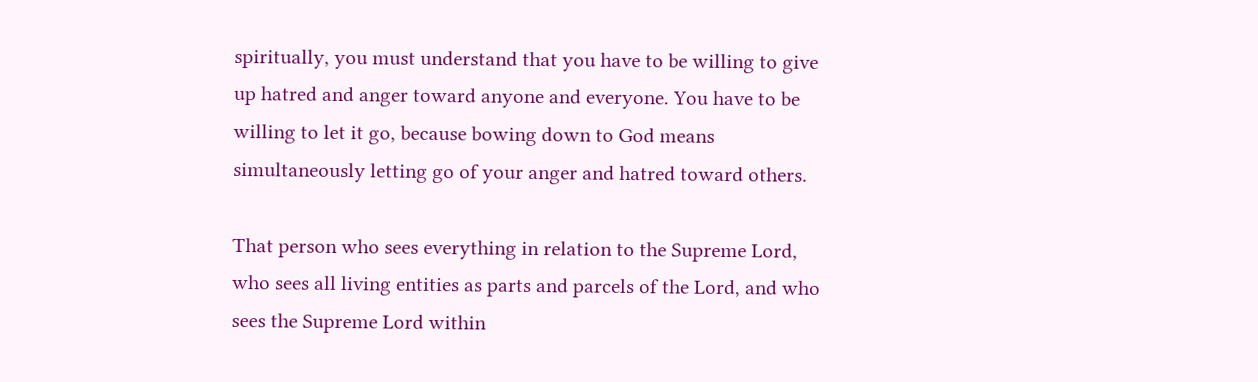spiritually, you must understand that you have to be willing to give up hatred and anger toward anyone and everyone. You have to be willing to let it go, because bowing down to God means simultaneously letting go of your anger and hatred toward others.

That person who sees everything in relation to the Supreme Lord, who sees all living entities as parts and parcels of the Lord, and who sees the Supreme Lord within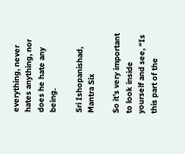everything, never hates anything, nor does he hate any being.

Sri Ishopanishad, Mantra Six

So it’s very important to look inside yourself and see, “Is this part of the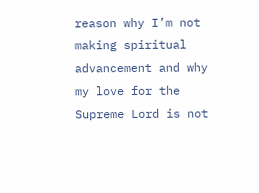reason why I’m not making spiritual advancement and why my love for the Supreme Lord is not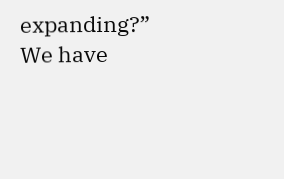expanding?” We have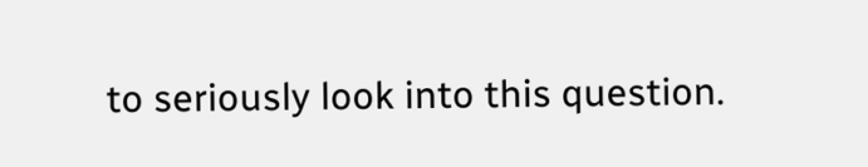to seriously look into this question.